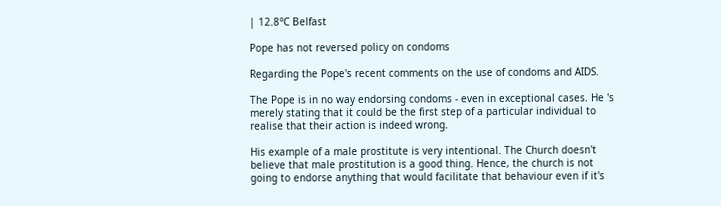| 12.8°C Belfast

Pope has not reversed policy on condoms

Regarding the Pope's recent comments on the use of condoms and AIDS.

The Pope is in no way endorsing condoms - even in exceptional cases. He 's merely stating that it could be the first step of a particular individual to realise that their action is indeed wrong.

His example of a male prostitute is very intentional. The Church doesn't believe that male prostitution is a good thing. Hence, the church is not going to endorse anything that would facilitate that behaviour even if it's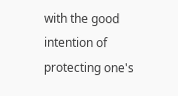with the good intention of protecting one's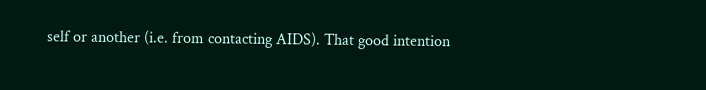self or another (i.e. from contacting AIDS). That good intention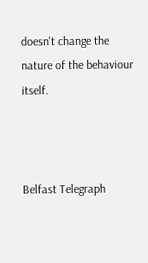doesn't change the nature of the behaviour itself.



Belfast Telegraph